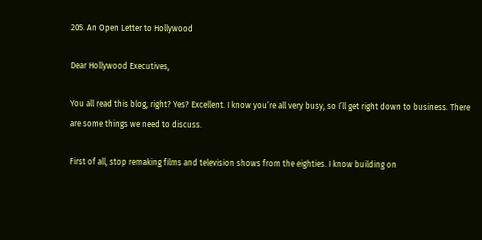205. An Open Letter to Hollywood

Dear Hollywood Executives,

You all read this blog, right? Yes? Excellent. I know you’re all very busy, so I’ll get right down to business. There are some things we need to discuss.

First of all, stop remaking films and television shows from the eighties. I know building on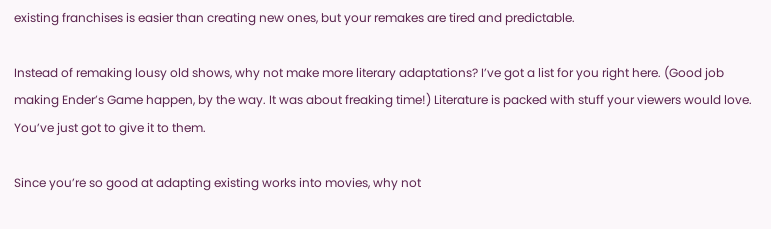existing franchises is easier than creating new ones, but your remakes are tired and predictable.

Instead of remaking lousy old shows, why not make more literary adaptations? I’ve got a list for you right here. (Good job making Ender’s Game happen, by the way. It was about freaking time!) Literature is packed with stuff your viewers would love. You’ve just got to give it to them.

Since you’re so good at adapting existing works into movies, why not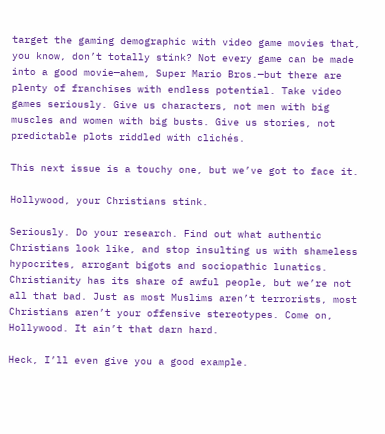target the gaming demographic with video game movies that, you know, don’t totally stink? Not every game can be made into a good movie—ahem, Super Mario Bros.—but there are plenty of franchises with endless potential. Take video games seriously. Give us characters, not men with big muscles and women with big busts. Give us stories, not predictable plots riddled with clichés.

This next issue is a touchy one, but we’ve got to face it.

Hollywood, your Christians stink.

Seriously. Do your research. Find out what authentic Christians look like, and stop insulting us with shameless hypocrites, arrogant bigots and sociopathic lunatics. Christianity has its share of awful people, but we’re not all that bad. Just as most Muslims aren’t terrorists, most Christians aren’t your offensive stereotypes. Come on, Hollywood. It ain’t that darn hard.

Heck, I’ll even give you a good example.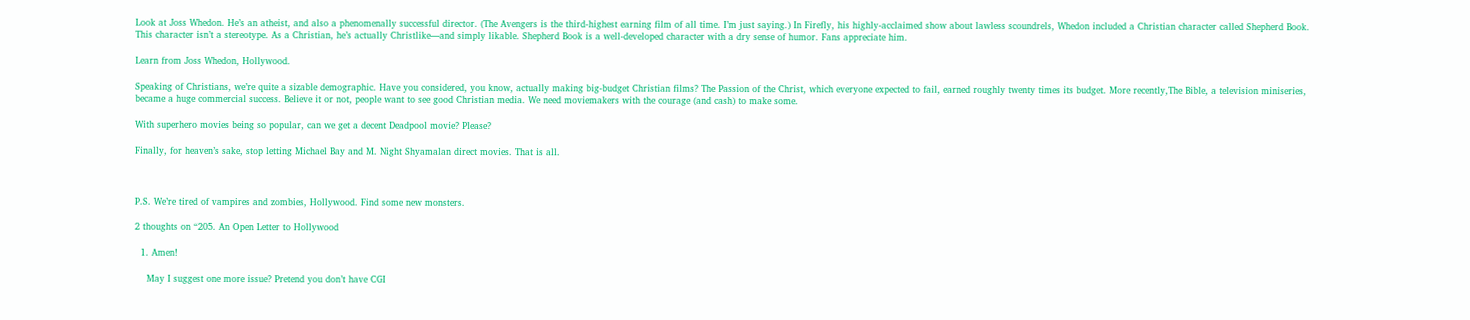Look at Joss Whedon. He’s an atheist, and also a phenomenally successful director. (The Avengers is the third-highest earning film of all time. I’m just saying.) In Firefly, his highly-acclaimed show about lawless scoundrels, Whedon included a Christian character called Shepherd Book. This character isn’t a stereotype. As a Christian, he’s actually Christlike—and simply likable. Shepherd Book is a well-developed character with a dry sense of humor. Fans appreciate him.

Learn from Joss Whedon, Hollywood.

Speaking of Christians, we’re quite a sizable demographic. Have you considered, you know, actually making big-budget Christian films? The Passion of the Christ, which everyone expected to fail, earned roughly twenty times its budget. More recently,The Bible, a television miniseries, became a huge commercial success. Believe it or not, people want to see good Christian media. We need moviemakers with the courage (and cash) to make some.

With superhero movies being so popular, can we get a decent Deadpool movie? Please?

Finally, for heaven’s sake, stop letting Michael Bay and M. Night Shyamalan direct movies. That is all.



P.S. We’re tired of vampires and zombies, Hollywood. Find some new monsters.

2 thoughts on “205. An Open Letter to Hollywood

  1. Amen!

    May I suggest one more issue? Pretend you don’t have CGI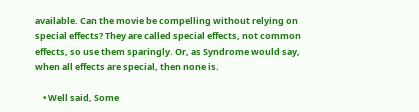available. Can the movie be compelling without relying on special effects? They are called special effects, not common effects, so use them sparingly. Or, as Syndrome would say, when all effects are special, then none is.

    • Well said, Some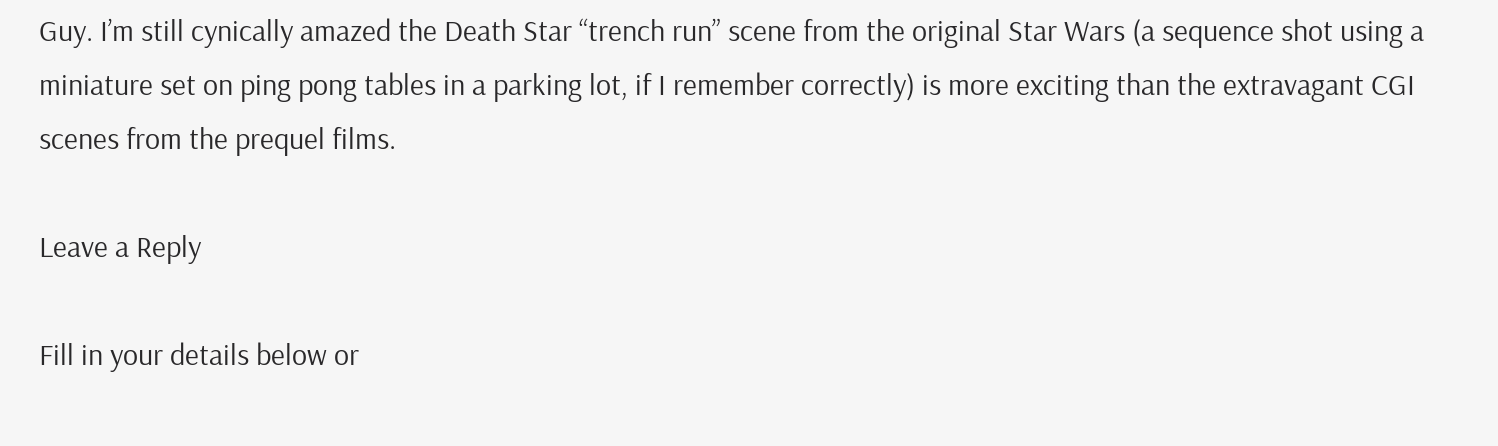Guy. I’m still cynically amazed the Death Star “trench run” scene from the original Star Wars (a sequence shot using a miniature set on ping pong tables in a parking lot, if I remember correctly) is more exciting than the extravagant CGI scenes from the prequel films.

Leave a Reply

Fill in your details below or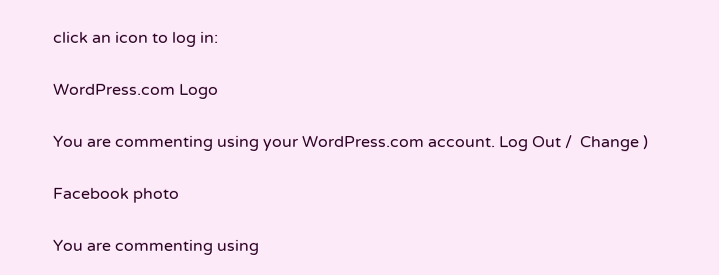click an icon to log in:

WordPress.com Logo

You are commenting using your WordPress.com account. Log Out /  Change )

Facebook photo

You are commenting using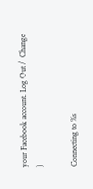your Facebook account. Log Out /  Change )

Connecting to %s